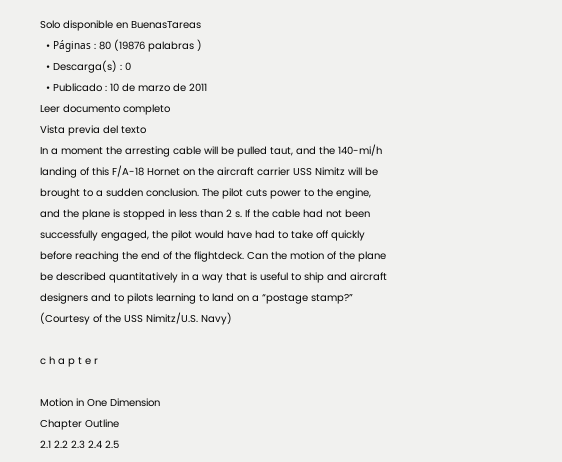Solo disponible en BuenasTareas
  • Páginas : 80 (19876 palabras )
  • Descarga(s) : 0
  • Publicado : 10 de marzo de 2011
Leer documento completo
Vista previa del texto
In a moment the arresting cable will be pulled taut, and the 140-mi/h landing of this F/A-18 Hornet on the aircraft carrier USS Nimitz will be brought to a sudden conclusion. The pilot cuts power to the engine, and the plane is stopped in less than 2 s. If the cable had not been successfully engaged, the pilot would have had to take off quickly before reaching the end of the flightdeck. Can the motion of the plane be described quantitatively in a way that is useful to ship and aircraft designers and to pilots learning to land on a “postage stamp?” (Courtesy of the USS Nimitz/U.S. Navy)

c h a p t e r

Motion in One Dimension
Chapter Outline
2.1 2.2 2.3 2.4 2.5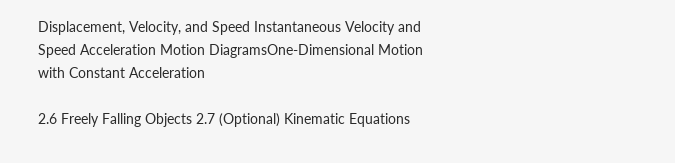Displacement, Velocity, and Speed Instantaneous Velocity and Speed Acceleration Motion DiagramsOne-Dimensional Motion with Constant Acceleration

2.6 Freely Falling Objects 2.7 (Optional) Kinematic Equations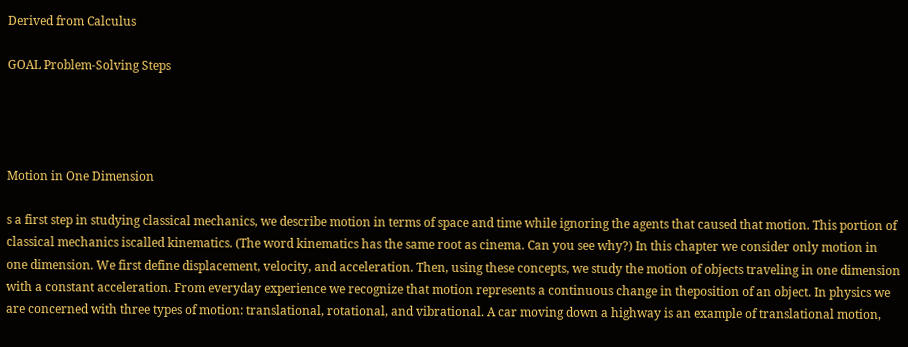Derived from Calculus

GOAL Problem-Solving Steps




Motion in One Dimension

s a first step in studying classical mechanics, we describe motion in terms of space and time while ignoring the agents that caused that motion. This portion of classical mechanics iscalled kinematics. (The word kinematics has the same root as cinema. Can you see why?) In this chapter we consider only motion in one dimension. We first define displacement, velocity, and acceleration. Then, using these concepts, we study the motion of objects traveling in one dimension with a constant acceleration. From everyday experience we recognize that motion represents a continuous change in theposition of an object. In physics we are concerned with three types of motion: translational, rotational, and vibrational. A car moving down a highway is an example of translational motion,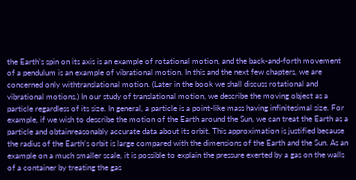the Earth’s spin on its axis is an example of rotational motion, and the back-and-forth movement of a pendulum is an example of vibrational motion. In this and the next few chapters, we are concerned only withtranslational motion. (Later in the book we shall discuss rotational and vibrational motions.) In our study of translational motion, we describe the moving object as a particle regardless of its size. In general, a particle is a point-like mass having infinitesimal size. For example, if we wish to describe the motion of the Earth around the Sun, we can treat the Earth as a particle and obtainreasonably accurate data about its orbit. This approximation is justified because the radius of the Earth’s orbit is large compared with the dimensions of the Earth and the Sun. As an example on a much smaller scale, it is possible to explain the pressure exerted by a gas on the walls of a container by treating the gas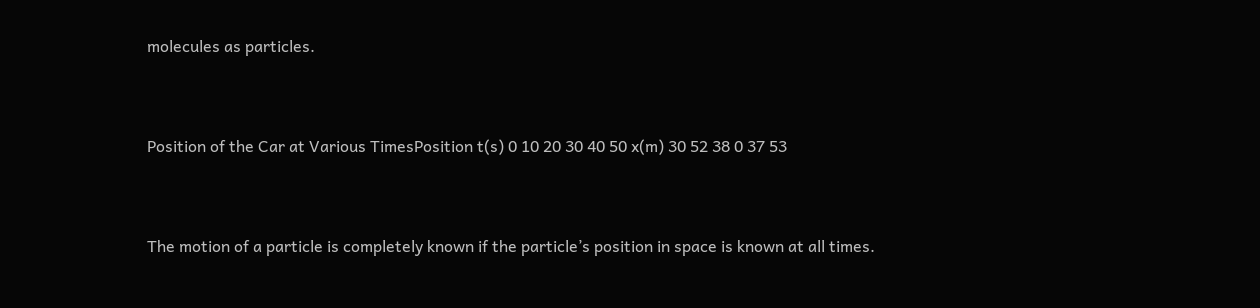molecules as particles.


Position of the Car at Various TimesPosition t(s) 0 10 20 30 40 50 x(m) 30 52 38 0 37 53


The motion of a particle is completely known if the particle’s position in space is known at all times.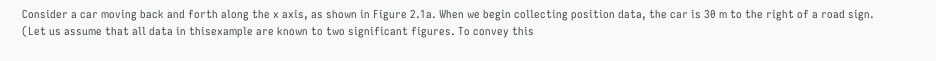Consider a car moving back and forth along the x axis, as shown in Figure 2.1a. When we begin collecting position data, the car is 30 m to the right of a road sign. (Let us assume that all data in thisexample are known to two significant figures. To convey this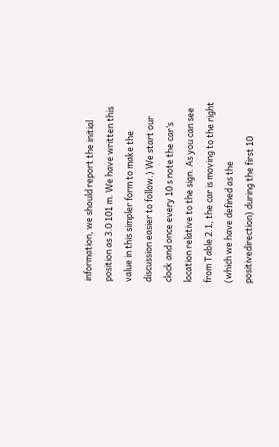information, we should report the initial position as 3.0 101 m. We have written this value in this simpler form to make the discussion easier to follow.) We start our clock and once every 10 s note the car’s location relative to the sign. As you can see from Table 2.1, the car is moving to the right (which we have defined as the positivedirection) during the first 10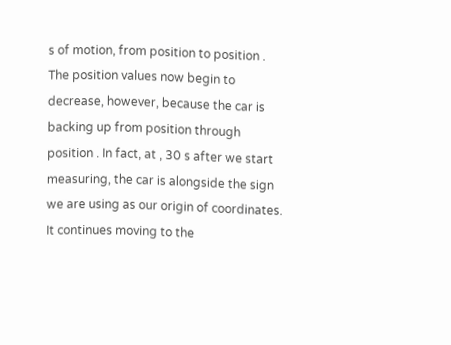s of motion, from position to position . The position values now begin to decrease, however, because the car is backing up from position through position . In fact, at , 30 s after we start measuring, the car is alongside the sign we are using as our origin of coordinates. It continues moving to the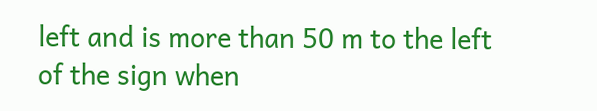left and is more than 50 m to the left of the sign when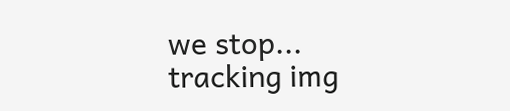we stop...
tracking img